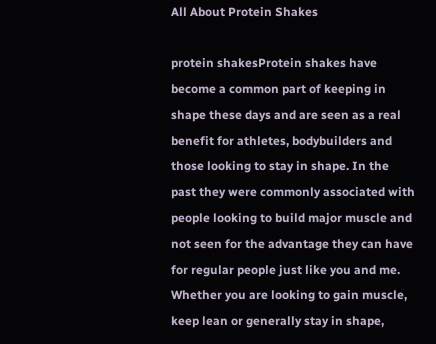All About Protein Shakes

protein shakesProtein shakes have become a common part of keeping in shape these days and are seen as a real benefit for athletes, bodybuilders and those looking to stay in shape. In the past they were commonly associated with people looking to build major muscle and not seen for the advantage they can have for regular people just like you and me. Whether you are looking to gain muscle, keep lean or generally stay in shape,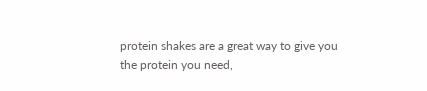protein shakes are a great way to give you the protein you need,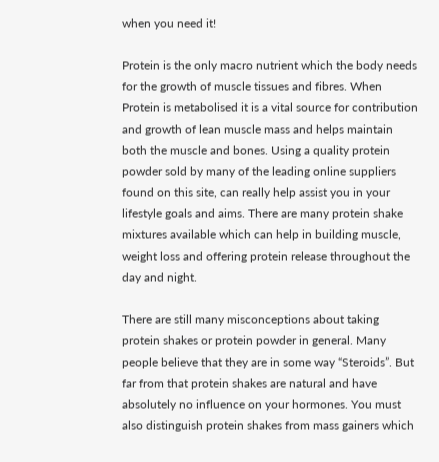when you need it!

Protein is the only macro nutrient which the body needs for the growth of muscle tissues and fibres. When Protein is metabolised it is a vital source for contribution and growth of lean muscle mass and helps maintain both the muscle and bones. Using a quality protein powder sold by many of the leading online suppliers found on this site, can really help assist you in your lifestyle goals and aims. There are many protein shake mixtures available which can help in building muscle, weight loss and offering protein release throughout the day and night.

There are still many misconceptions about taking protein shakes or protein powder in general. Many people believe that they are in some way “Steroids”. But far from that protein shakes are natural and have absolutely no influence on your hormones. You must also distinguish protein shakes from mass gainers which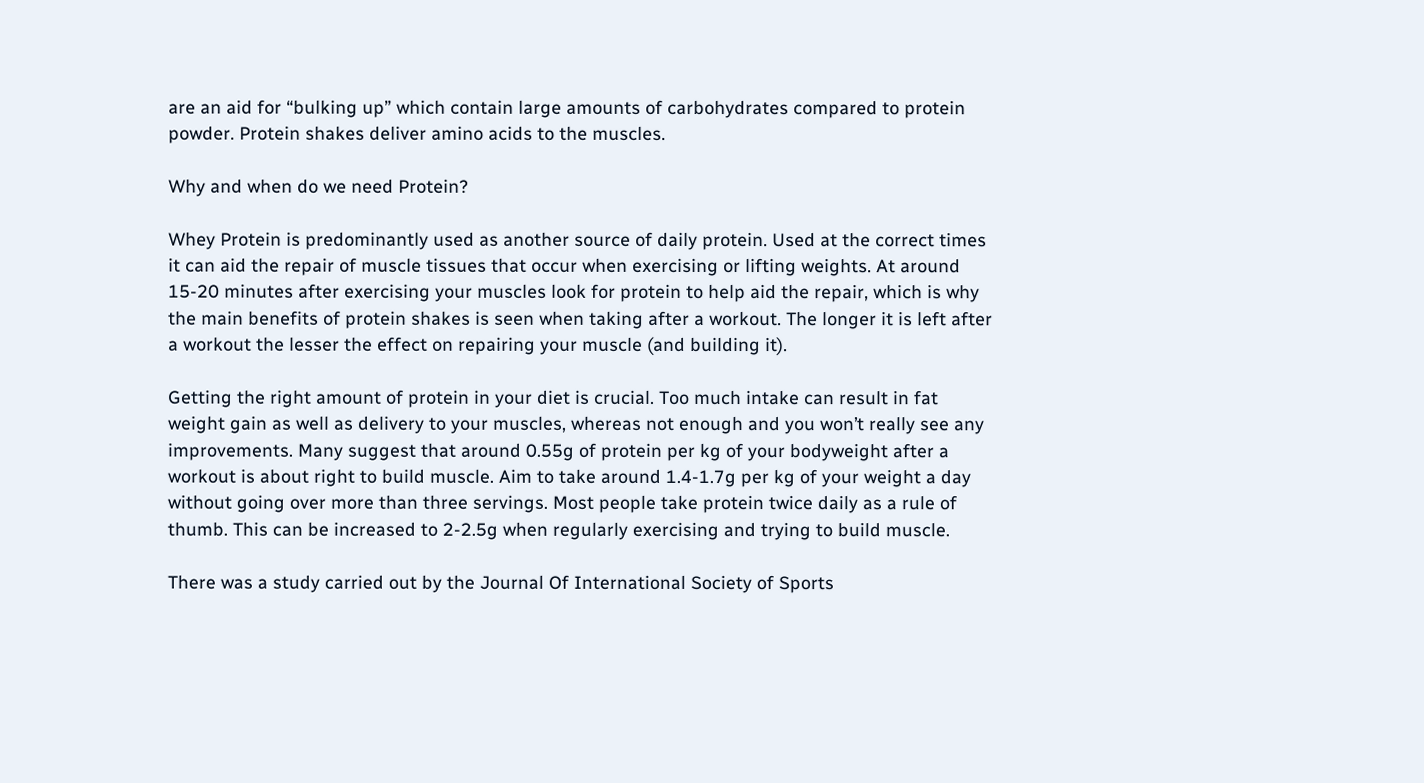are an aid for “bulking up” which contain large amounts of carbohydrates compared to protein powder. Protein shakes deliver amino acids to the muscles.

Why and when do we need Protein?

Whey Protein is predominantly used as another source of daily protein. Used at the correct times it can aid the repair of muscle tissues that occur when exercising or lifting weights. At around 15-20 minutes after exercising your muscles look for protein to help aid the repair, which is why the main benefits of protein shakes is seen when taking after a workout. The longer it is left after a workout the lesser the effect on repairing your muscle (and building it).

Getting the right amount of protein in your diet is crucial. Too much intake can result in fat weight gain as well as delivery to your muscles, whereas not enough and you won’t really see any improvements. Many suggest that around 0.55g of protein per kg of your bodyweight after a workout is about right to build muscle. Aim to take around 1.4-1.7g per kg of your weight a day without going over more than three servings. Most people take protein twice daily as a rule of thumb. This can be increased to 2-2.5g when regularly exercising and trying to build muscle.

There was a study carried out by the Journal Of International Society of Sports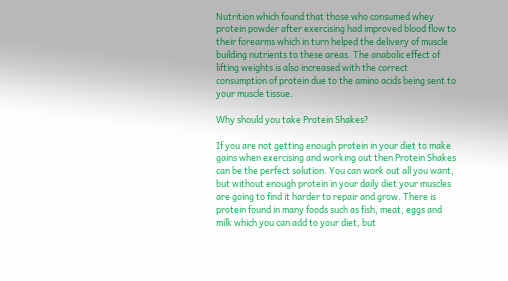Nutrition which found that those who consumed whey protein powder after exercising had improved blood flow to their forearms which in turn helped the delivery of muscle building nutrients to these areas. The anabolic effect of lifting weights is also increased with the correct consumption of protein due to the amino acids being sent to your muscle tissue.

Why should you take Protein Shakes?

If you are not getting enough protein in your diet to make gains when exercising and working out then Protein Shakes can be the perfect solution. You can work out all you want, but without enough protein in your daily diet your muscles are going to find it harder to repair and grow. There is protein found in many foods such as fish, meat, eggs and milk which you can add to your diet, but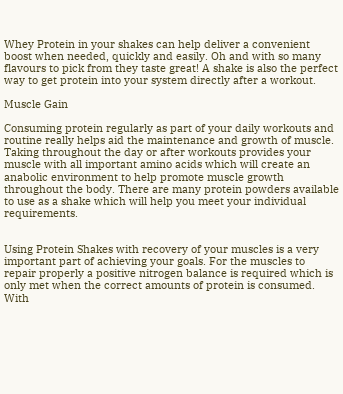Whey Protein in your shakes can help deliver a convenient boost when needed, quickly and easily. Oh and with so many flavours to pick from they taste great! A shake is also the perfect way to get protein into your system directly after a workout.

Muscle Gain

Consuming protein regularly as part of your daily workouts and routine really helps aid the maintenance and growth of muscle. Taking throughout the day or after workouts provides your muscle with all important amino acids which will create an anabolic environment to help promote muscle growth throughout the body. There are many protein powders available to use as a shake which will help you meet your individual requirements.


Using Protein Shakes with recovery of your muscles is a very important part of achieving your goals. For the muscles to repair properly a positive nitrogen balance is required which is only met when the correct amounts of protein is consumed. With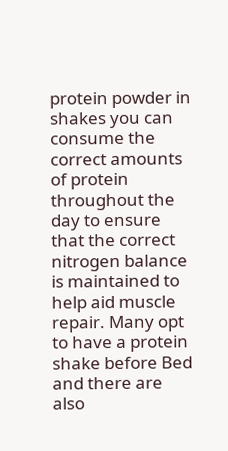protein powder in shakes you can consume the correct amounts of protein throughout the day to ensure that the correct nitrogen balance is maintained to help aid muscle repair. Many opt to have a protein shake before Bed and there are also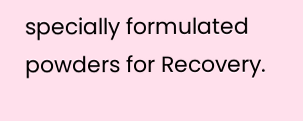specially formulated powders for Recovery.